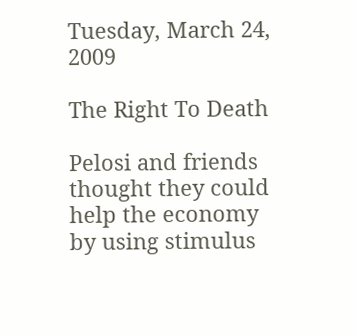Tuesday, March 24, 2009

The Right To Death

Pelosi and friends thought they could help the economy by using stimulus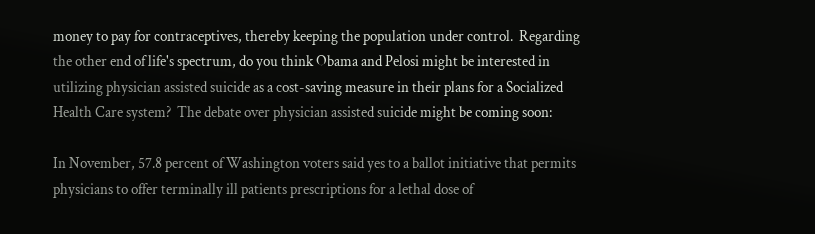money to pay for contraceptives, thereby keeping the population under control.  Regarding the other end of life's spectrum, do you think Obama and Pelosi might be interested in utilizing physician assisted suicide as a cost-saving measure in their plans for a Socialized Health Care system?  The debate over physician assisted suicide might be coming soon:

In November, 57.8 percent of Washington voters said yes to a ballot initiative that permits physicians to offer terminally ill patients prescriptions for a lethal dose of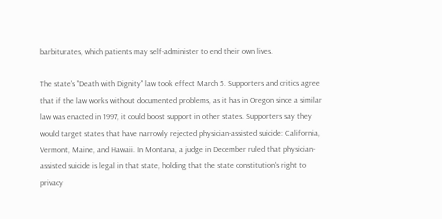barbiturates, which patients may self-administer to end their own lives.

The state's "Death with Dignity" law took effect March 5. Supporters and critics agree that if the law works without documented problems, as it has in Oregon since a similar law was enacted in 1997, it could boost support in other states. Supporters say they would target states that have narrowly rejected physician-assisted suicide: California, Vermont, Maine, and Hawaii. In Montana, a judge in December ruled that physician-assisted suicide is legal in that state, holding that the state constitution's right to privacy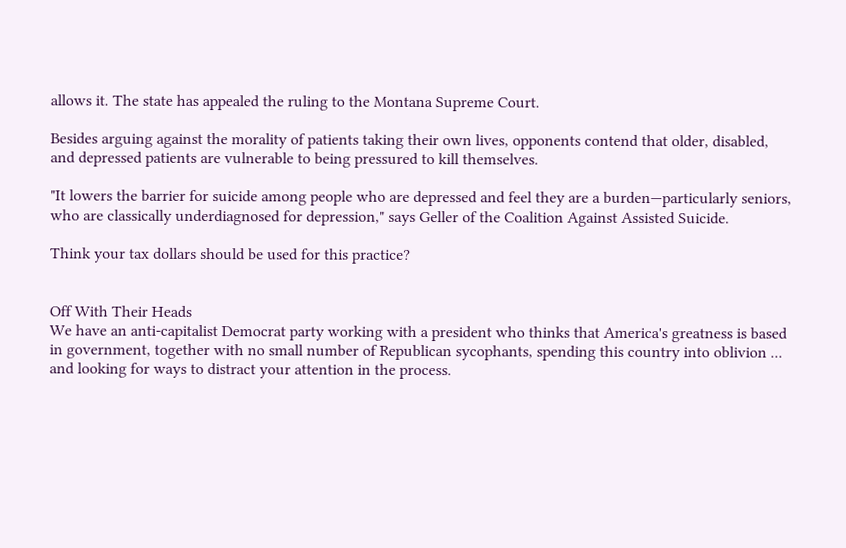allows it. The state has appealed the ruling to the Montana Supreme Court.

Besides arguing against the morality of patients taking their own lives, opponents contend that older, disabled, and depressed patients are vulnerable to being pressured to kill themselves.

"It lowers the barrier for suicide among people who are depressed and feel they are a burden—particularly seniors, who are classically underdiagnosed for depression," says Geller of the Coalition Against Assisted Suicide.

Think your tax dollars should be used for this practice?


Off With Their Heads
We have an anti-capitalist Democrat party working with a president who thinks that America's greatness is based in government, together with no small number of Republican sycophants, spending this country into oblivion ... and looking for ways to distract your attention in the process.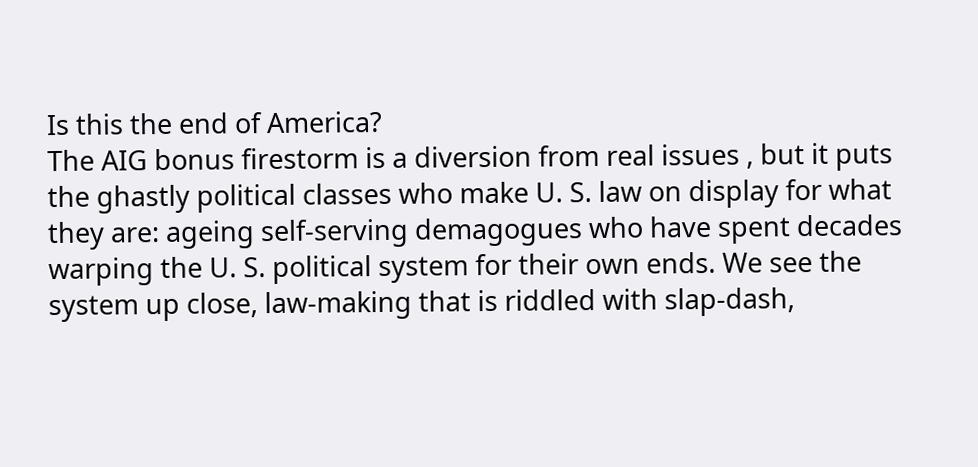Is this the end of America?
The AIG bonus firestorm is a diversion from real issues , but it puts the ghastly political classes who make U. S. law on display for what they are: ageing self-serving demagogues who have spent decades warping the U. S. political system for their own ends. We see the system up close, law-making that is riddled with slap-dash,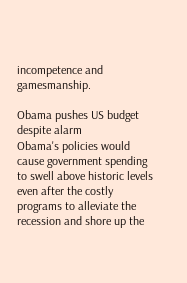incompetence and gamesmanship.

Obama pushes US budget despite alarm
Obama's policies would cause government spending to swell above historic levels even after the costly programs to alleviate the recession and shore up the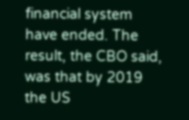financial system have ended. The result, the CBO said, was that by 2019 the US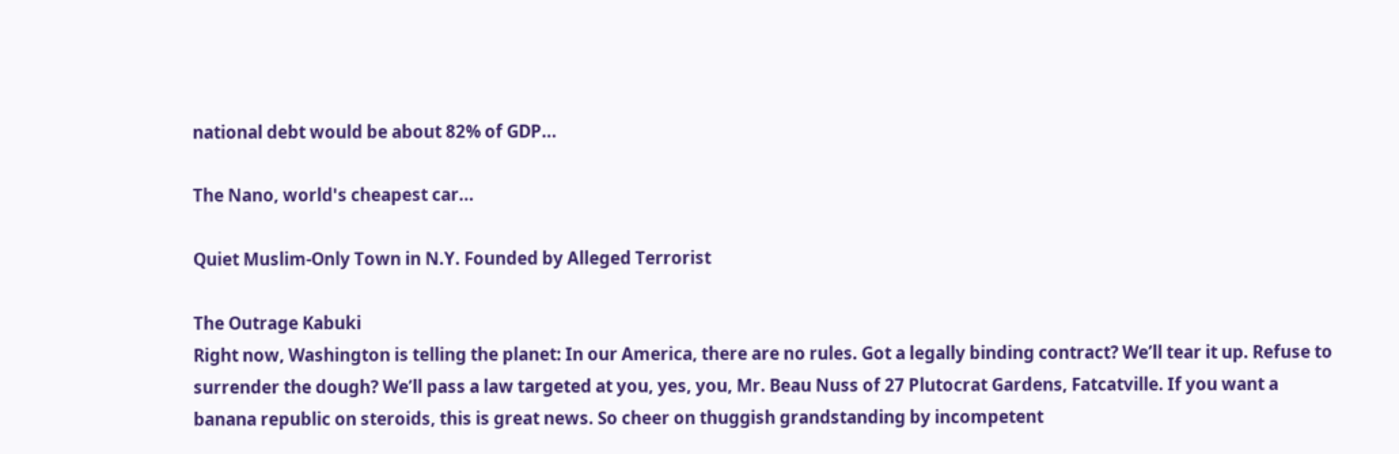national debt would be about 82% of GDP...

The Nano, world's cheapest car...

Quiet Muslim-Only Town in N.Y. Founded by Alleged Terrorist

The Outrage Kabuki
Right now, Washington is telling the planet: In our America, there are no rules. Got a legally binding contract? We’ll tear it up. Refuse to surrender the dough? We’ll pass a law targeted at you, yes, you, Mr. Beau Nuss of 27 Plutocrat Gardens, Fatcatville. If you want a banana republic on steroids, this is great news. So cheer on thuggish grandstanding by incompetent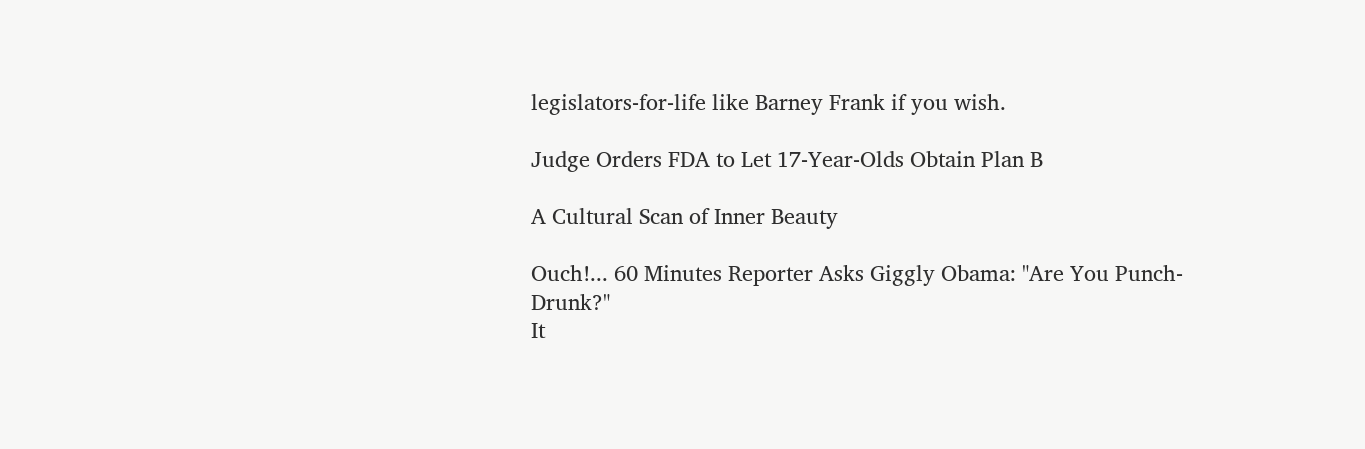legislators-for-life like Barney Frank if you wish.

Judge Orders FDA to Let 17-Year-Olds Obtain Plan B

A Cultural Scan of Inner Beauty

Ouch!... 60 Minutes Reporter Asks Giggly Obama: "Are You Punch-Drunk?"
It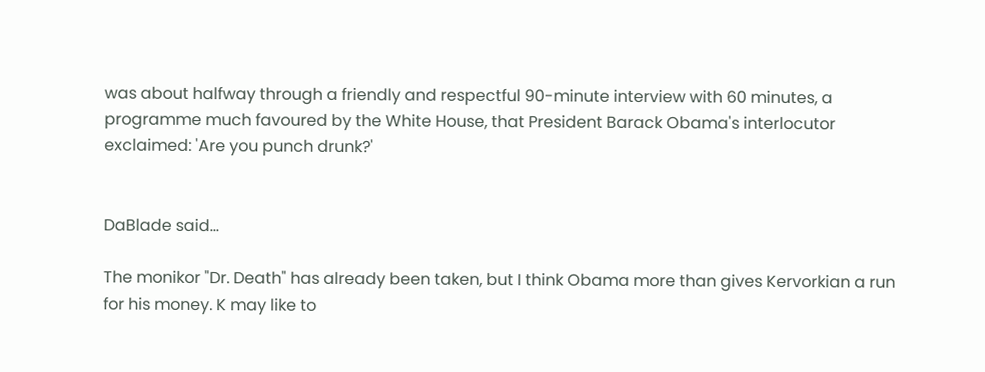was about halfway through a friendly and respectful 90-minute interview with 60 minutes, a programme much favoured by the White House, that President Barack Obama's interlocutor exclaimed: 'Are you punch drunk?'


DaBlade said...

The monikor "Dr. Death" has already been taken, but I think Obama more than gives Kervorkian a run for his money. K may like to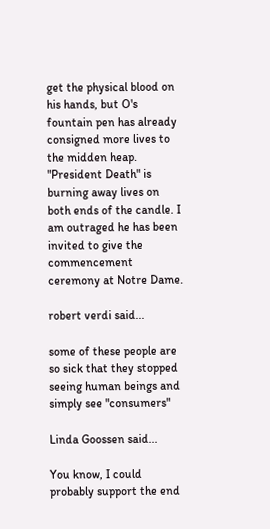get the physical blood on his hands, but O's fountain pen has already consigned more lives to the midden heap. "President Death" is burning away lives on both ends of the candle. I am outraged he has been invited to give the commencement ceremony at Notre Dame.

robert verdi said...

some of these people are so sick that they stopped seeing human beings and simply see "consumers"

Linda Goossen said...

You know, I could probably support the end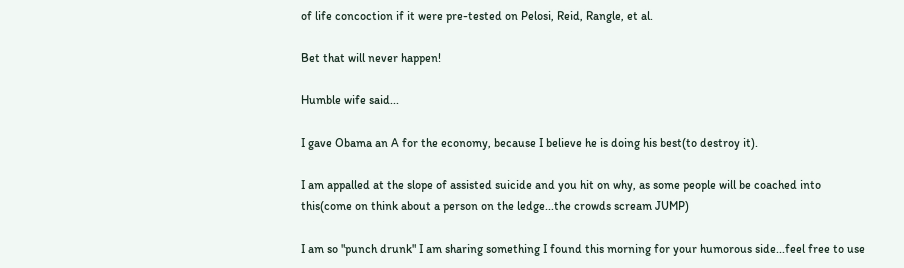of life concoction if it were pre-tested on Pelosi, Reid, Rangle, et al.

Bet that will never happen!

Humble wife said...

I gave Obama an A for the economy, because I believe he is doing his best(to destroy it).

I am appalled at the slope of assisted suicide and you hit on why, as some people will be coached into this(come on think about a person on the ledge...the crowds scream JUMP)

I am so "punch drunk" I am sharing something I found this morning for your humorous side...feel free to use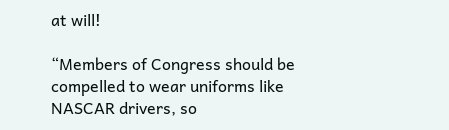at will!

“Members of Congress should be compelled to wear uniforms like NASCAR drivers, so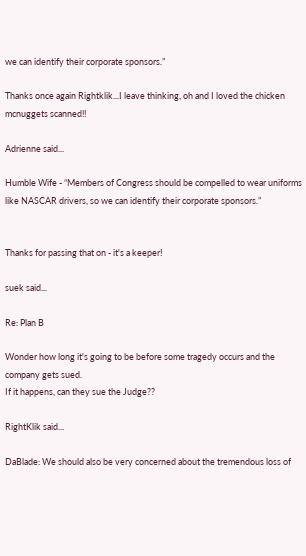we can identify their corporate sponsors.”

Thanks once again Rightklik...I leave thinking, oh and I loved the chicken mcnuggets scanned!!

Adrienne said...

Humble Wife - “Members of Congress should be compelled to wear uniforms like NASCAR drivers, so we can identify their corporate sponsors.”


Thanks for passing that on - it's a keeper!

suek said...

Re: Plan B

Wonder how long it's going to be before some tragedy occurs and the company gets sued.
If it happens, can they sue the Judge??

RightKlik said...

DaBlade: We should also be very concerned about the tremendous loss of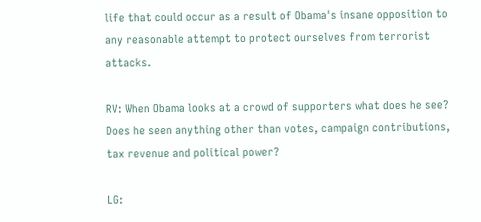life that could occur as a result of Obama's insane opposition to any reasonable attempt to protect ourselves from terrorist attacks.

RV: When Obama looks at a crowd of supporters what does he see? Does he seen anything other than votes, campaign contributions, tax revenue and political power?

LG: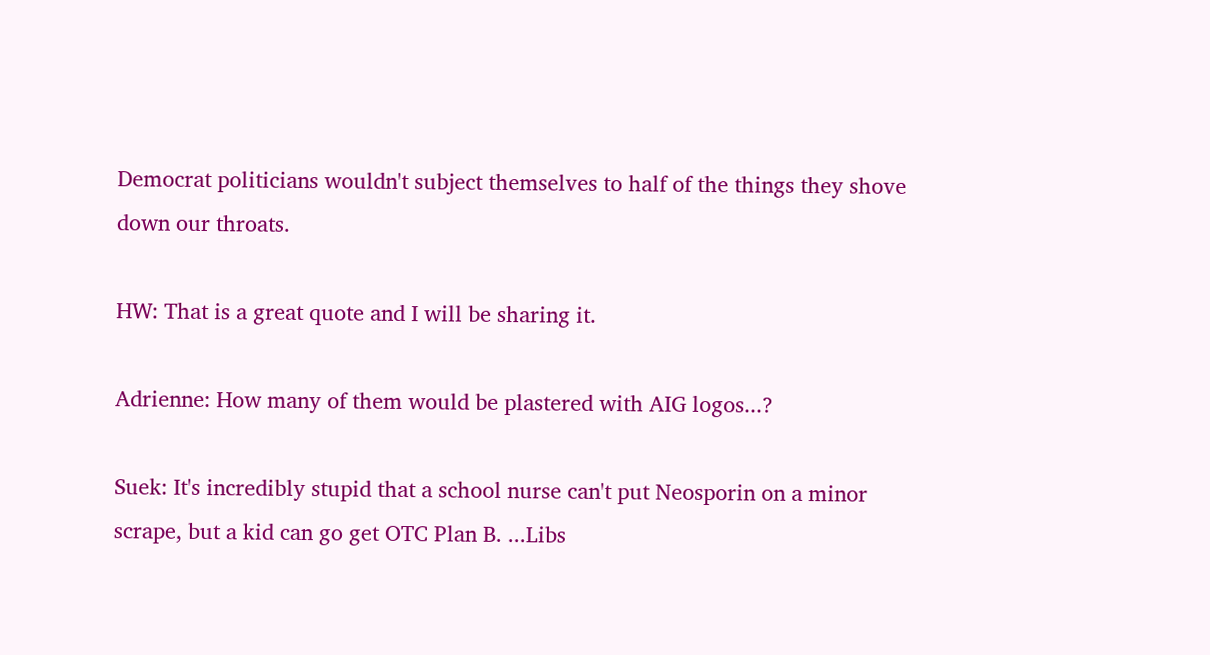Democrat politicians wouldn't subject themselves to half of the things they shove down our throats.

HW: That is a great quote and I will be sharing it.

Adrienne: How many of them would be plastered with AIG logos...?

Suek: It's incredibly stupid that a school nurse can't put Neosporin on a minor scrape, but a kid can go get OTC Plan B. ...Libs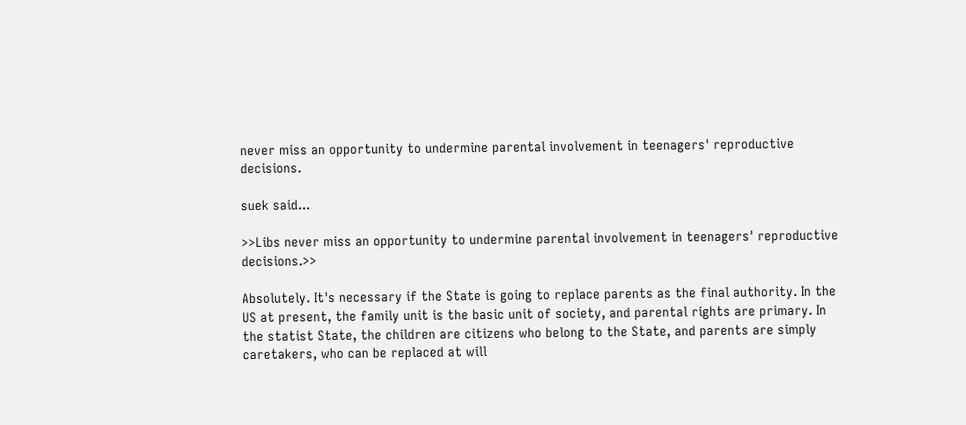never miss an opportunity to undermine parental involvement in teenagers' reproductive decisions.

suek said...

>>Libs never miss an opportunity to undermine parental involvement in teenagers' reproductive decisions.>>

Absolutely. It's necessary if the State is going to replace parents as the final authority. In the US at present, the family unit is the basic unit of society, and parental rights are primary. In the statist State, the children are citizens who belong to the State, and parents are simply caretakers, who can be replaced at will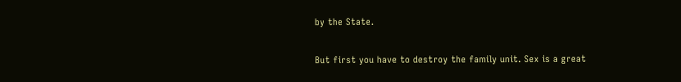by the State.

But first you have to destroy the family unit. Sex is a great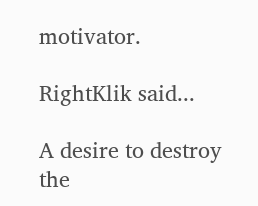motivator.

RightKlik said...

A desire to destroy the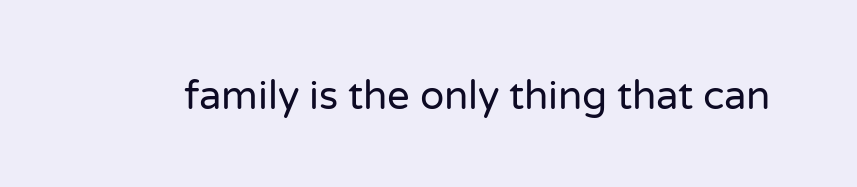family is the only thing that can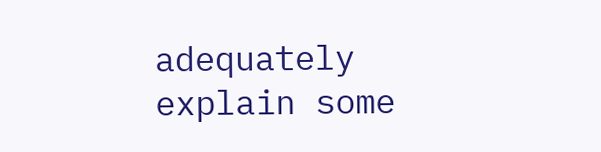adequately explain some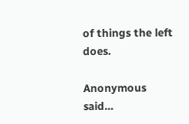of things the left does.

Anonymous said...